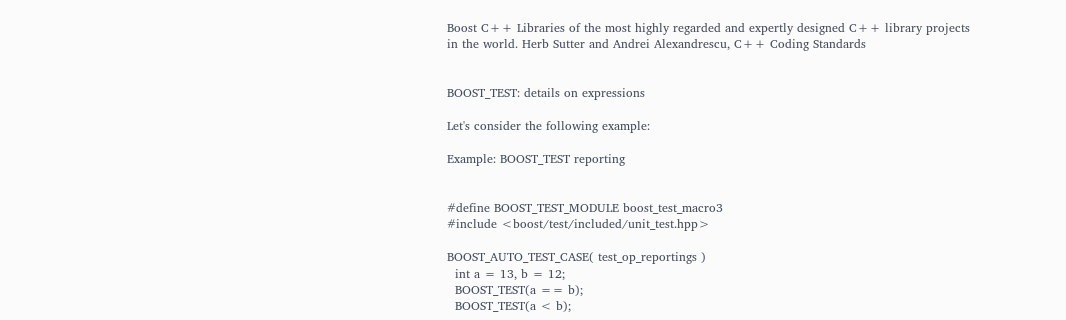Boost C++ Libraries of the most highly regarded and expertly designed C++ library projects in the world. Herb Sutter and Andrei Alexandrescu, C++ Coding Standards


BOOST_TEST: details on expressions

Let's consider the following example:

Example: BOOST_TEST reporting


#define BOOST_TEST_MODULE boost_test_macro3
#include <boost/test/included/unit_test.hpp>

BOOST_AUTO_TEST_CASE( test_op_reportings )
  int a = 13, b = 12;
  BOOST_TEST(a == b);
  BOOST_TEST(a < b);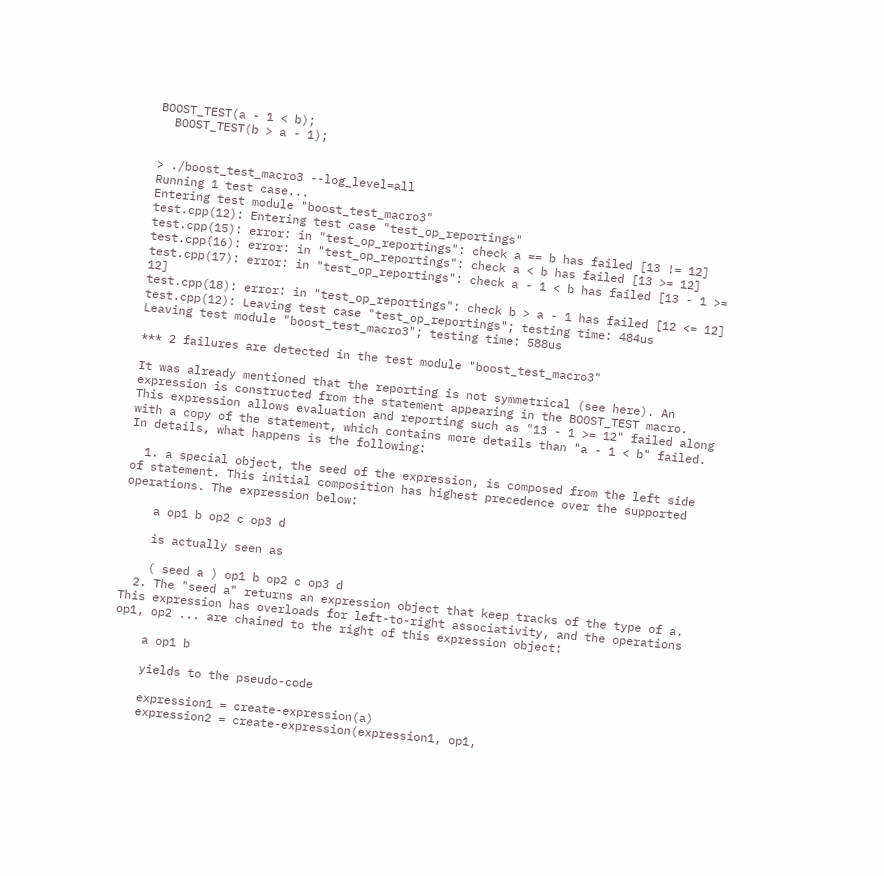BOOST_TEST(a - 1 < b);
  BOOST_TEST(b > a - 1);


> ./boost_test_macro3 --log_level=all
Running 1 test case...
Entering test module "boost_test_macro3"
test.cpp(12): Entering test case "test_op_reportings"
test.cpp(15): error: in "test_op_reportings": check a == b has failed [13 != 12]
test.cpp(16): error: in "test_op_reportings": check a < b has failed [13 >= 12]
test.cpp(17): error: in "test_op_reportings": check a - 1 < b has failed [13 - 1 >= 12]
test.cpp(18): error: in "test_op_reportings": check b > a - 1 has failed [12 <= 12]
test.cpp(12): Leaving test case "test_op_reportings"; testing time: 484us
Leaving test module "boost_test_macro3"; testing time: 588us

*** 2 failures are detected in the test module "boost_test_macro3"

It was already mentioned that the reporting is not symmetrical (see here). An expression is constructed from the statement appearing in the BOOST_TEST macro. This expression allows evaluation and reporting such as "13 - 1 >= 12" failed along with a copy of the statement, which contains more details than "a - 1 < b" failed. In details, what happens is the following:

  1. a special object, the seed of the expression, is composed from the left side of statement. This initial composition has highest precedence over the supported operations. The expression below:

    a op1 b op2 c op3 d

    is actually seen as

    ( seed a ) op1 b op2 c op3 d
  2. The "seed a" returns an expression object that keep tracks of the type of a. This expression has overloads for left-to-right associativity, and the operations op1, op2 ... are chained to the right of this expression object:

    a op1 b

    yields to the pseudo-code

    expression1 = create-expression(a)
    expression2 = create-expression(expression1, op1,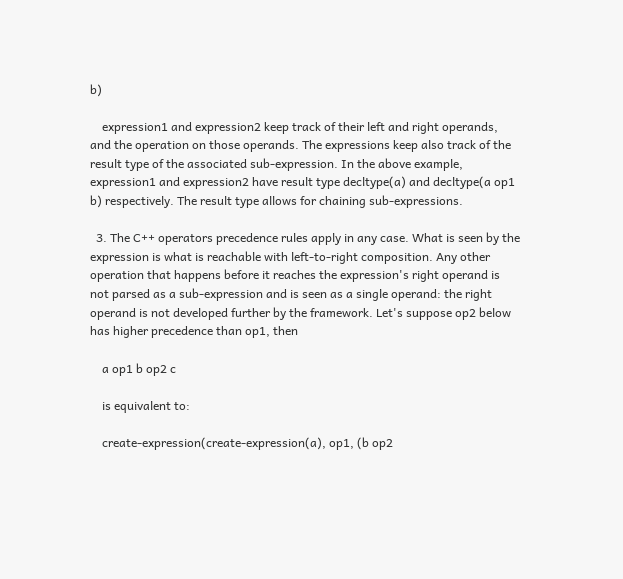b)

    expression1 and expression2 keep track of their left and right operands, and the operation on those operands. The expressions keep also track of the result type of the associated sub-expression. In the above example, expression1 and expression2 have result type decltype(a) and decltype(a op1 b) respectively. The result type allows for chaining sub-expressions.

  3. The C++ operators precedence rules apply in any case. What is seen by the expression is what is reachable with left-to-right composition. Any other operation that happens before it reaches the expression's right operand is not parsed as a sub-expression and is seen as a single operand: the right operand is not developed further by the framework. Let's suppose op2 below has higher precedence than op1, then

    a op1 b op2 c

    is equivalent to:

    create-expression(create-expression(a), op1, (b op2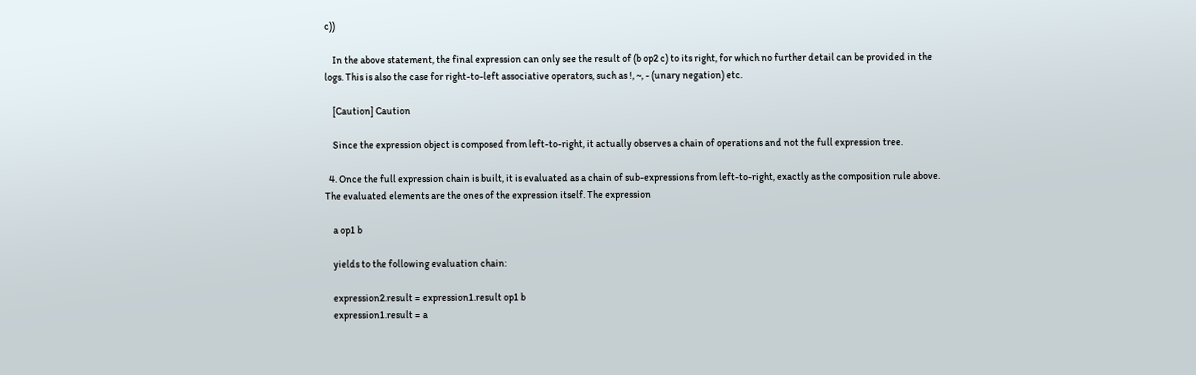c))

    In the above statement, the final expression can only see the result of (b op2 c) to its right, for which no further detail can be provided in the logs. This is also the case for right-to-left associative operators, such as !, ~, - (unary negation) etc.

    [Caution] Caution

    Since the expression object is composed from left-to-right, it actually observes a chain of operations and not the full expression tree.

  4. Once the full expression chain is built, it is evaluated as a chain of sub-expressions from left-to-right, exactly as the composition rule above. The evaluated elements are the ones of the expression itself. The expression

    a op1 b

    yields to the following evaluation chain:

    expression2.result = expression1.result op1 b
    expression1.result = a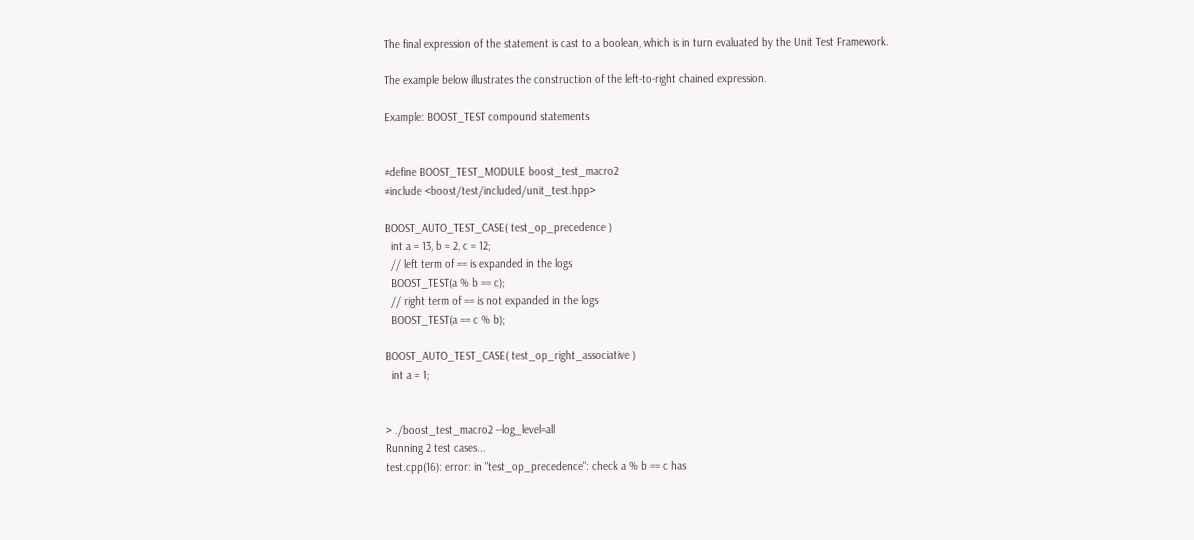The final expression of the statement is cast to a boolean, which is in turn evaluated by the Unit Test Framework.

The example below illustrates the construction of the left-to-right chained expression.

Example: BOOST_TEST compound statements


#define BOOST_TEST_MODULE boost_test_macro2
#include <boost/test/included/unit_test.hpp>

BOOST_AUTO_TEST_CASE( test_op_precedence )
  int a = 13, b = 2, c = 12;
  // left term of == is expanded in the logs
  BOOST_TEST(a % b == c);
  // right term of == is not expanded in the logs
  BOOST_TEST(a == c % b);

BOOST_AUTO_TEST_CASE( test_op_right_associative )
  int a = 1;


> ./boost_test_macro2 --log_level=all
Running 2 test cases...
test.cpp(16): error: in "test_op_precedence": check a % b == c has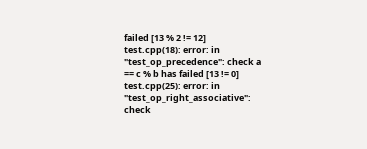failed [13 % 2 != 12]
test.cpp(18): error: in "test_op_precedence": check a == c % b has failed [13 != 0]
test.cpp(25): error: in "test_op_right_associative": check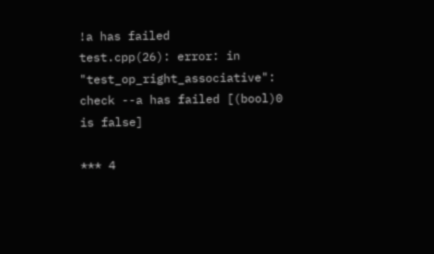!a has failed
test.cpp(26): error: in "test_op_right_associative": check --a has failed [(bool)0 is false]

*** 4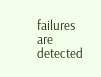failures are detected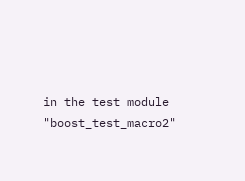in the test module "boost_test_macro2"